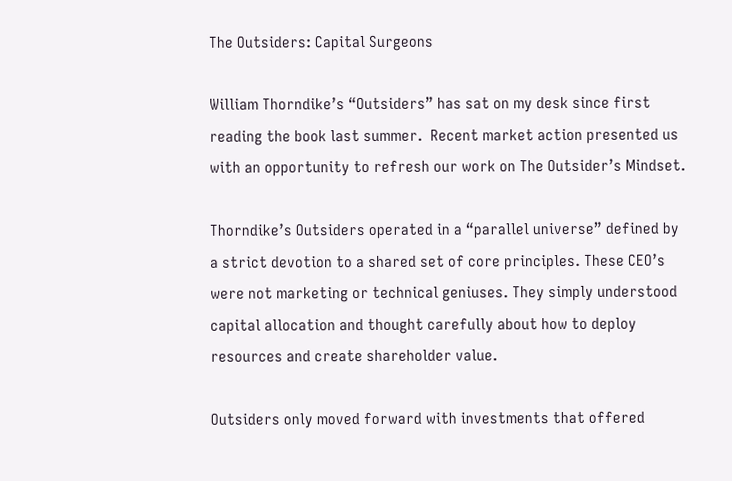The Outsiders: Capital Surgeons

William Thorndike’s “Outsiders” has sat on my desk since first reading the book last summer.  Recent market action presented us with an opportunity to refresh our work on The Outsider’s Mindset.

Thorndike’s Outsiders operated in a “parallel universe” defined by a strict devotion to a shared set of core principles. These CEO’s were not marketing or technical geniuses. They simply understood capital allocation and thought carefully about how to deploy resources and create shareholder value.

Outsiders only moved forward with investments that offered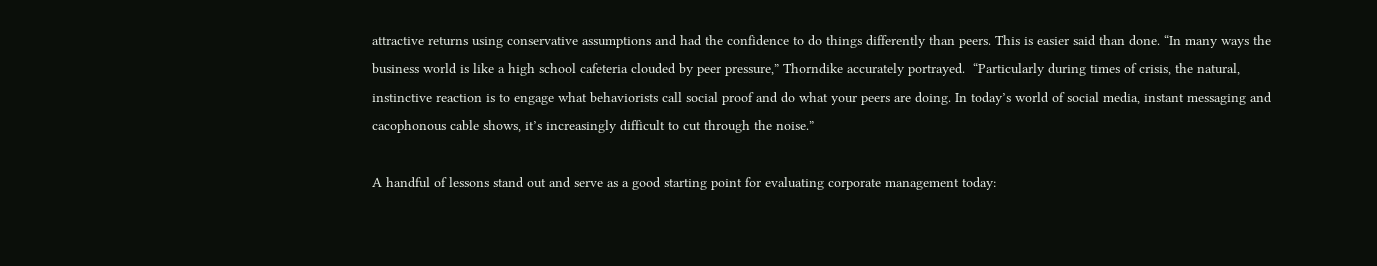attractive returns using conservative assumptions and had the confidence to do things differently than peers. This is easier said than done. “In many ways the business world is like a high school cafeteria clouded by peer pressure,” Thorndike accurately portrayed.  “Particularly during times of crisis, the natural, instinctive reaction is to engage what behaviorists call social proof and do what your peers are doing. In today’s world of social media, instant messaging and cacophonous cable shows, it’s increasingly difficult to cut through the noise.”

A handful of lessons stand out and serve as a good starting point for evaluating corporate management today: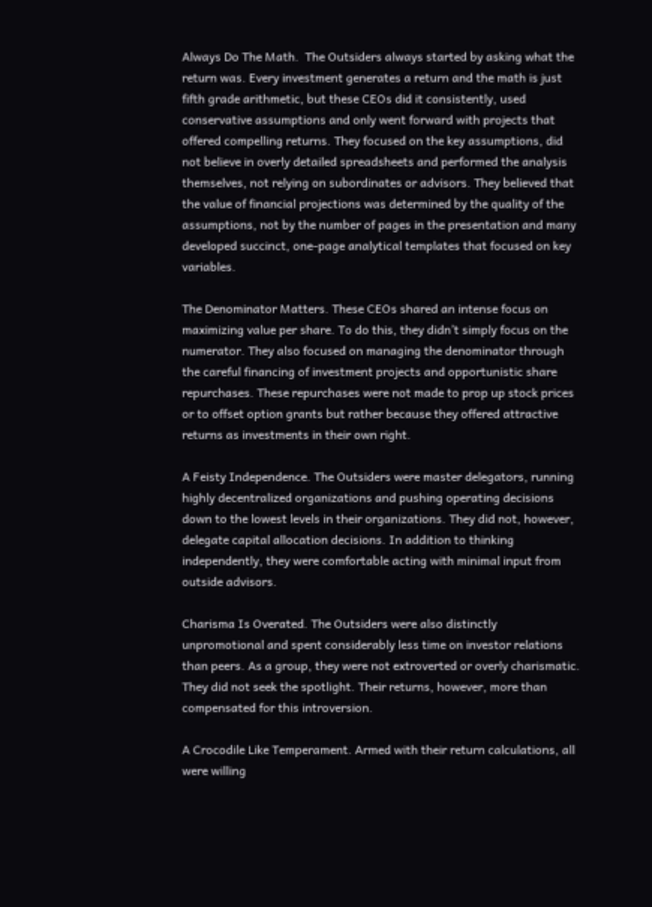Always Do The Math.  The Outsiders always started by asking what the return was. Every investment generates a return and the math is just fifth grade arithmetic, but these CEOs did it consistently, used conservative assumptions and only went forward with projects that offered compelling returns. They focused on the key assumptions, did not believe in overly detailed spreadsheets and performed the analysis themselves, not relying on subordinates or advisors. They believed that the value of financial projections was determined by the quality of the assumptions, not by the number of pages in the presentation and many developed succinct, one-page analytical templates that focused on key variables.

The Denominator Matters. These CEOs shared an intense focus on maximizing value per share. To do this, they didn’t simply focus on the numerator. They also focused on managing the denominator through the careful financing of investment projects and opportunistic share repurchases. These repurchases were not made to prop up stock prices or to offset option grants but rather because they offered attractive returns as investments in their own right.

A Feisty Independence. The Outsiders were master delegators, running highly decentralized organizations and pushing operating decisions down to the lowest levels in their organizations. They did not, however, delegate capital allocation decisions. In addition to thinking independently, they were comfortable acting with minimal input from outside advisors.

Charisma Is Overated. The Outsiders were also distinctly unpromotional and spent considerably less time on investor relations than peers. As a group, they were not extroverted or overly charismatic. They did not seek the spotlight. Their returns, however, more than compensated for this introversion.

A Crocodile Like Temperament. Armed with their return calculations, all were willing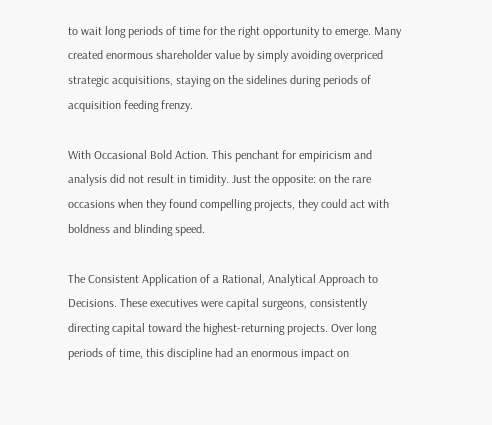to wait long periods of time for the right opportunity to emerge. Many created enormous shareholder value by simply avoiding overpriced strategic acquisitions, staying on the sidelines during periods of acquisition feeding frenzy.

With Occasional Bold Action. This penchant for empiricism and analysis did not result in timidity. Just the opposite: on the rare occasions when they found compelling projects, they could act with boldness and blinding speed.

The Consistent Application of a Rational, Analytical Approach to Decisions. These executives were capital surgeons, consistently directing capital toward the highest-returning projects. Over long periods of time, this discipline had an enormous impact on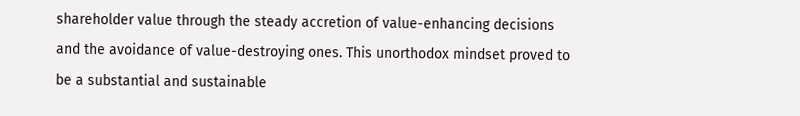shareholder value through the steady accretion of value-enhancing decisions and the avoidance of value-destroying ones. This unorthodox mindset proved to be a substantial and sustainable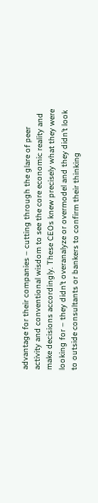advantage for their companies – cutting through the glare of peer activity and conventional wisdom to see the core economic reality and make decisions accordingly. These CEOs knew precisely what they were looking for – they didn’t overanalyze or overmodel and they didn’t look to outside consultants or bankers to confirm their thinking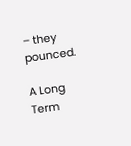– they pounced.

A Long Term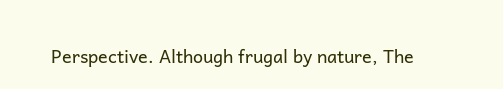Perspective. Although frugal by nature, The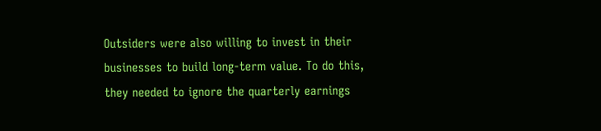Outsiders were also willing to invest in their businesses to build long-term value. To do this, they needed to ignore the quarterly earnings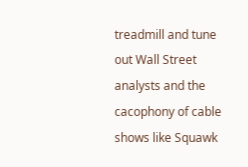treadmill and tune out Wall Street analysts and the cacophony of cable shows like Squawk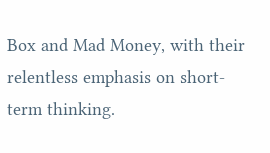Box and Mad Money, with their relentless emphasis on short-term thinking.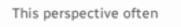This perspective often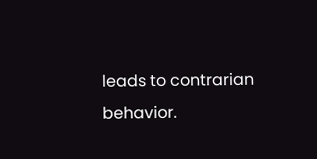leads to contrarian behavior.